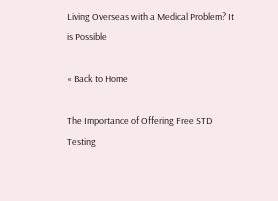Living Overseas with a Medical Problem? It is Possible

« Back to Home

The Importance of Offering Free STD Testing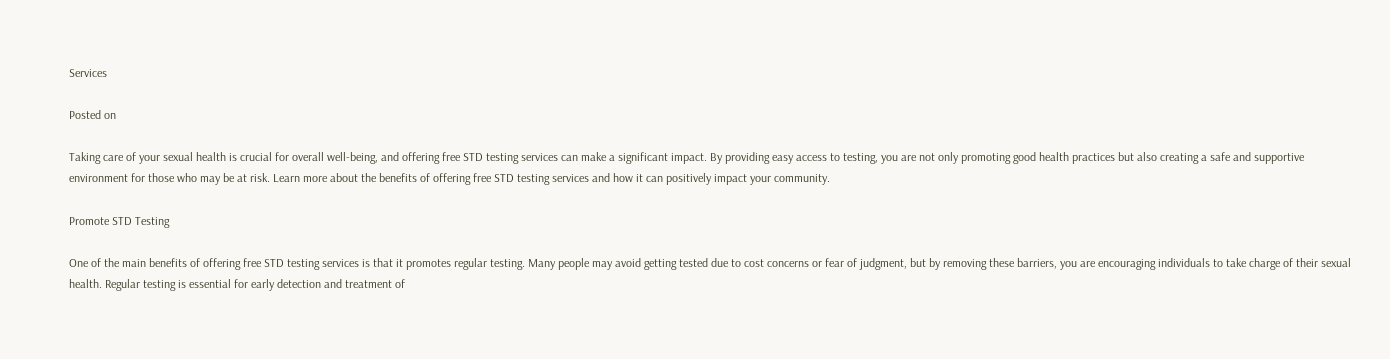Services

Posted on

Taking care of your sexual health is crucial for overall well-being, and offering free STD testing services can make a significant impact. By providing easy access to testing, you are not only promoting good health practices but also creating a safe and supportive environment for those who may be at risk. Learn more about the benefits of offering free STD testing services and how it can positively impact your community.

Promote STD Testing

One of the main benefits of offering free STD testing services is that it promotes regular testing. Many people may avoid getting tested due to cost concerns or fear of judgment, but by removing these barriers, you are encouraging individuals to take charge of their sexual health. Regular testing is essential for early detection and treatment of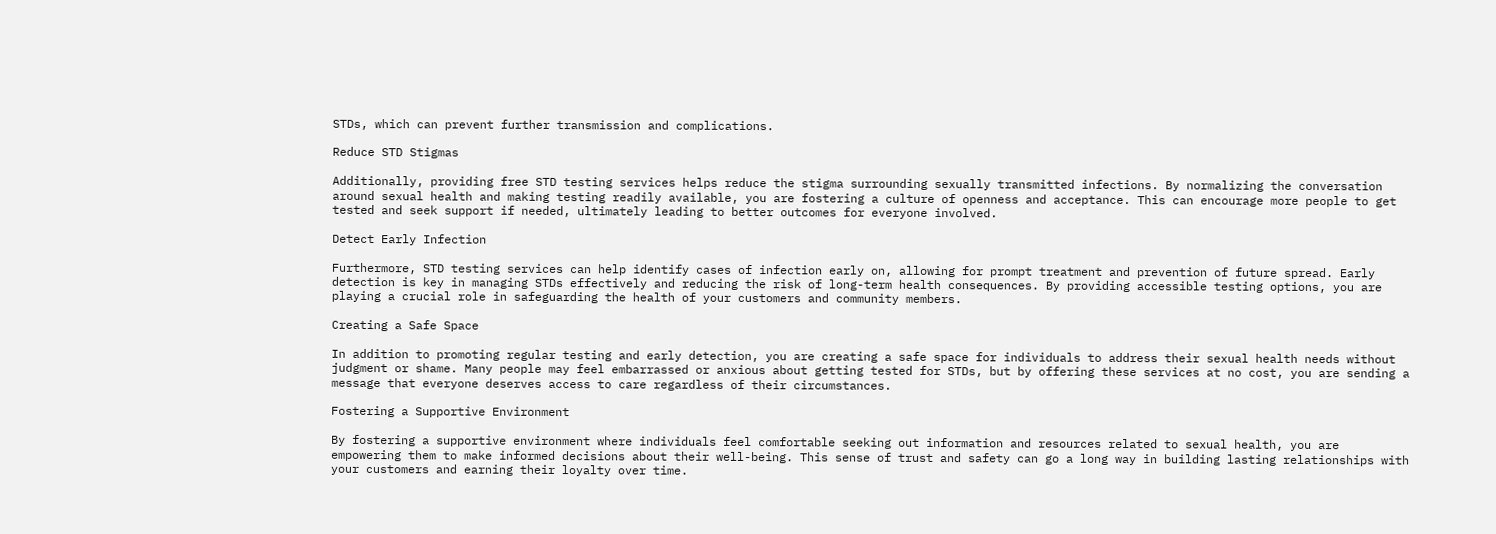STDs, which can prevent further transmission and complications.

Reduce STD Stigmas

Additionally, providing free STD testing services helps reduce the stigma surrounding sexually transmitted infections. By normalizing the conversation around sexual health and making testing readily available, you are fostering a culture of openness and acceptance. This can encourage more people to get tested and seek support if needed, ultimately leading to better outcomes for everyone involved.

Detect Early Infection

Furthermore, STD testing services can help identify cases of infection early on, allowing for prompt treatment and prevention of future spread. Early detection is key in managing STDs effectively and reducing the risk of long-term health consequences. By providing accessible testing options, you are playing a crucial role in safeguarding the health of your customers and community members.

Creating a Safe Space

In addition to promoting regular testing and early detection, you are creating a safe space for individuals to address their sexual health needs without judgment or shame. Many people may feel embarrassed or anxious about getting tested for STDs, but by offering these services at no cost, you are sending a message that everyone deserves access to care regardless of their circumstances.

Fostering a Supportive Environment

By fostering a supportive environment where individuals feel comfortable seeking out information and resources related to sexual health, you are empowering them to make informed decisions about their well-being. This sense of trust and safety can go a long way in building lasting relationships with your customers and earning their loyalty over time.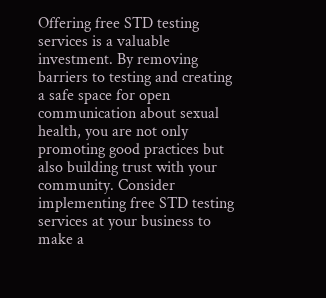Offering free STD testing services is a valuable investment. By removing barriers to testing and creating a safe space for open communication about sexual health, you are not only promoting good practices but also building trust with your community. Consider implementing free STD testing services at your business to make a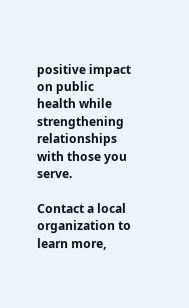positive impact on public health while strengthening relationships with those you serve.

Contact a local organization to learn more,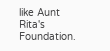like Aunt Rita's Foundation.